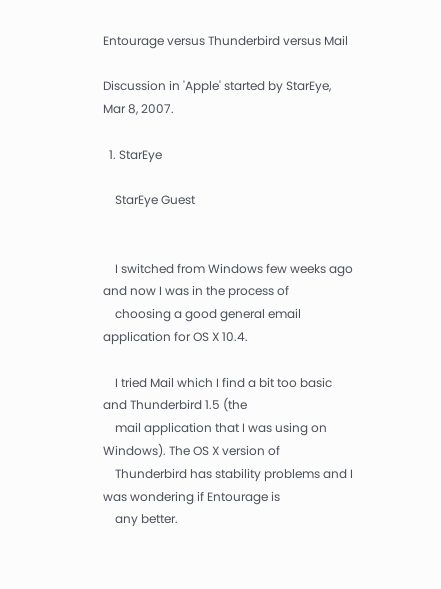Entourage versus Thunderbird versus Mail

Discussion in 'Apple' started by StarEye, Mar 8, 2007.

  1. StarEye

    StarEye Guest


    I switched from Windows few weeks ago and now I was in the process of
    choosing a good general email application for OS X 10.4.

    I tried Mail which I find a bit too basic and Thunderbird 1.5 (the
    mail application that I was using on Windows). The OS X version of
    Thunderbird has stability problems and I was wondering if Entourage is
    any better.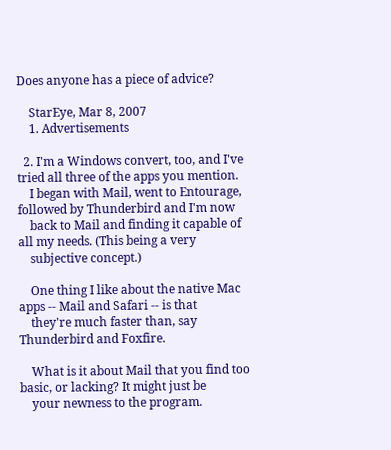Does anyone has a piece of advice?

    StarEye, Mar 8, 2007
    1. Advertisements

  2. I'm a Windows convert, too, and I've tried all three of the apps you mention.
    I began with Mail, went to Entourage, followed by Thunderbird and I'm now
    back to Mail and finding it capable of all my needs. (This being a very
    subjective concept.)

    One thing I like about the native Mac apps -- Mail and Safari -- is that
    they're much faster than, say Thunderbird and Foxfire.

    What is it about Mail that you find too basic, or lacking? It might just be
    your newness to the program.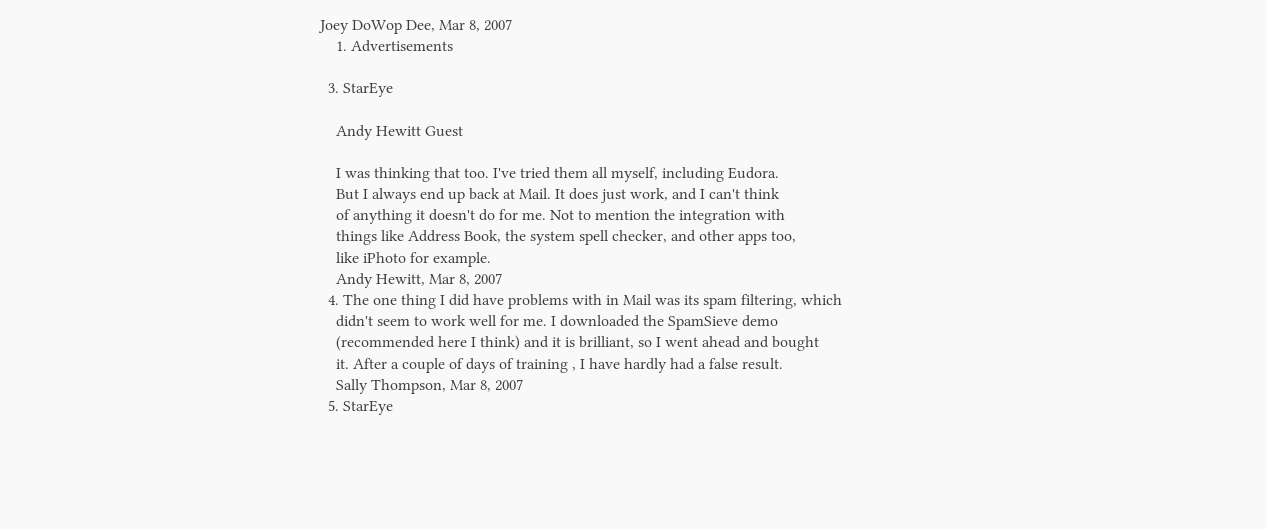Joey DoWop Dee, Mar 8, 2007
    1. Advertisements

  3. StarEye

    Andy Hewitt Guest

    I was thinking that too. I've tried them all myself, including Eudora.
    But I always end up back at Mail. It does just work, and I can't think
    of anything it doesn't do for me. Not to mention the integration with
    things like Address Book, the system spell checker, and other apps too,
    like iPhoto for example.
    Andy Hewitt, Mar 8, 2007
  4. The one thing I did have problems with in Mail was its spam filtering, which
    didn't seem to work well for me. I downloaded the SpamSieve demo
    (recommended here I think) and it is brilliant, so I went ahead and bought
    it. After a couple of days of training , I have hardly had a false result.
    Sally Thompson, Mar 8, 2007
  5. StarEye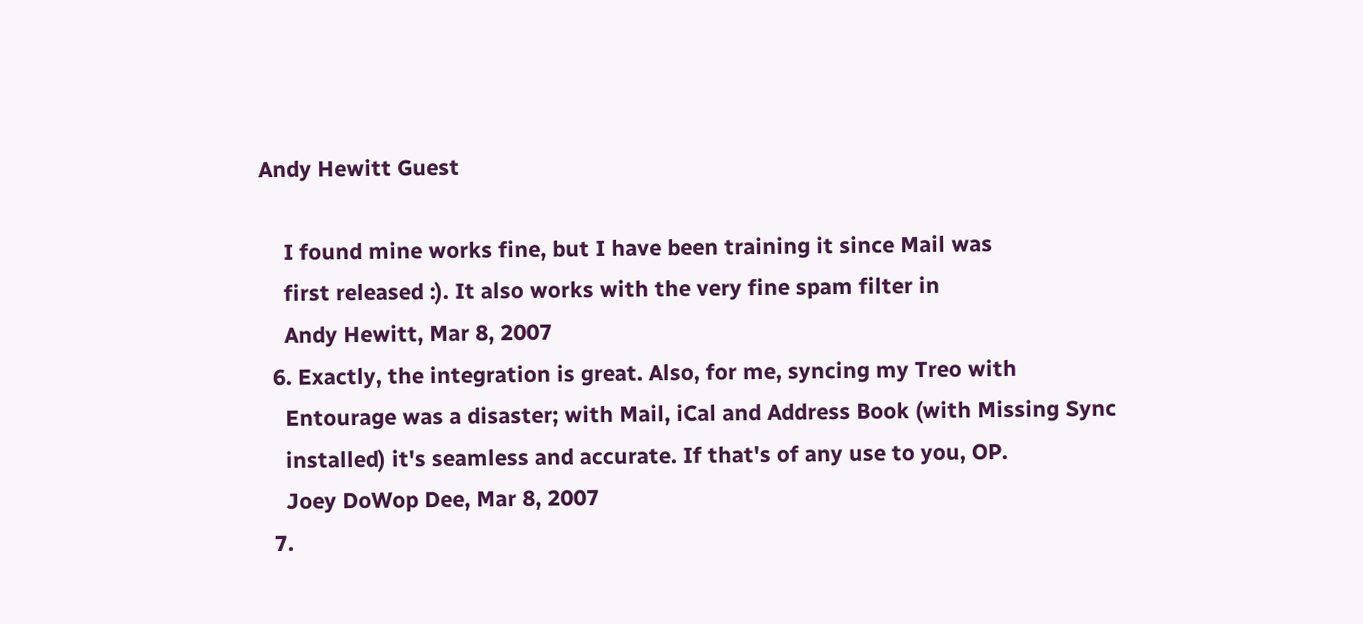Andy Hewitt Guest

    I found mine works fine, but I have been training it since Mail was
    first released :). It also works with the very fine spam filter in
    Andy Hewitt, Mar 8, 2007
  6. Exactly, the integration is great. Also, for me, syncing my Treo with
    Entourage was a disaster; with Mail, iCal and Address Book (with Missing Sync
    installed) it's seamless and accurate. If that's of any use to you, OP.
    Joey DoWop Dee, Mar 8, 2007
  7.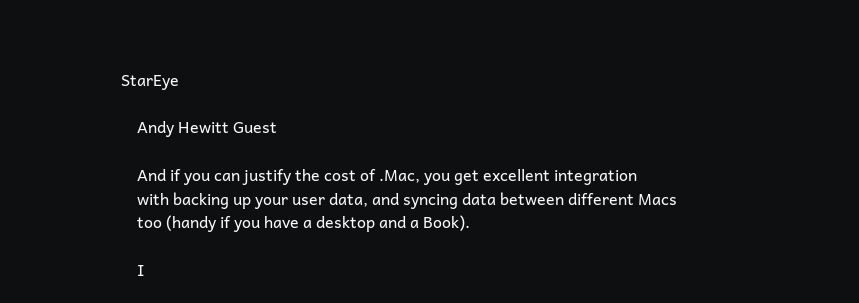StarEye

    Andy Hewitt Guest

    And if you can justify the cost of .Mac, you get excellent integration
    with backing up your user data, and syncing data between different Macs
    too (handy if you have a desktop and a Book).

    I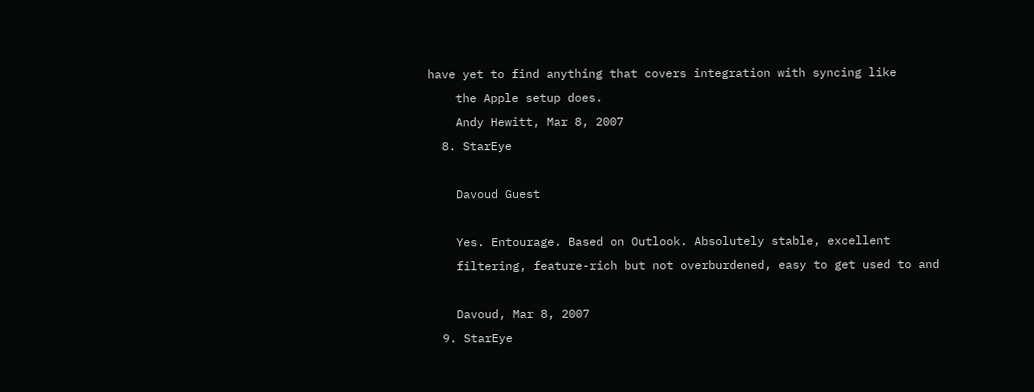have yet to find anything that covers integration with syncing like
    the Apple setup does.
    Andy Hewitt, Mar 8, 2007
  8. StarEye

    Davoud Guest

    Yes. Entourage. Based on Outlook. Absolutely stable, excellent
    filtering, feature-rich but not overburdened, easy to get used to and

    Davoud, Mar 8, 2007
  9. StarEye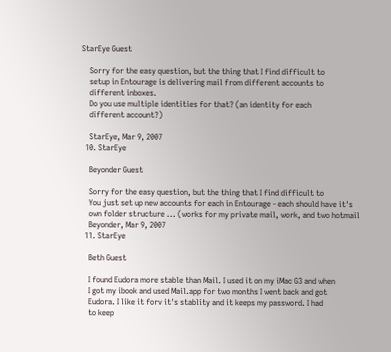StarEye Guest

    Sorry for the easy question, but the thing that I find difficult to
    setup in Entourage is delivering mail from different accounts to
    different inboxes.
    Do you use multiple identities for that? (an identity for each
    different account?)

    StarEye, Mar 9, 2007
  10. StarEye

    Beyonder Guest

    Sorry for the easy question, but the thing that I find difficult to
    You just set up new accounts for each in Entourage - each should have it's
    own folder structure ... (works for my private mail, work, and two hotmail
    Beyonder, Mar 9, 2007
  11. StarEye

    Beth Guest

    I found Eudora more stable than Mail. I used it on my iMac G3 and when
    I got my ibook and used Mail.app for two months I went back and got
    Eudora. I like it forv it's stablity and it keeps my password. I had
    to keep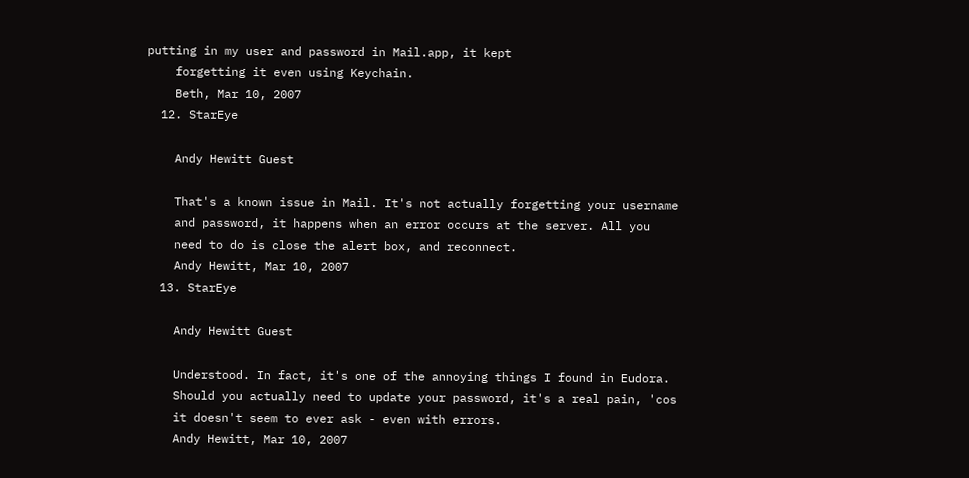putting in my user and password in Mail.app, it kept
    forgetting it even using Keychain.
    Beth, Mar 10, 2007
  12. StarEye

    Andy Hewitt Guest

    That's a known issue in Mail. It's not actually forgetting your username
    and password, it happens when an error occurs at the server. All you
    need to do is close the alert box, and reconnect.
    Andy Hewitt, Mar 10, 2007
  13. StarEye

    Andy Hewitt Guest

    Understood. In fact, it's one of the annoying things I found in Eudora.
    Should you actually need to update your password, it's a real pain, 'cos
    it doesn't seem to ever ask - even with errors.
    Andy Hewitt, Mar 10, 2007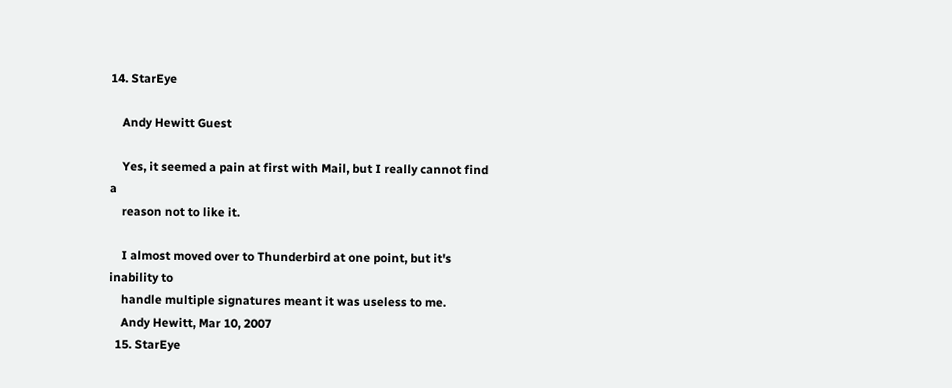14. StarEye

    Andy Hewitt Guest

    Yes, it seemed a pain at first with Mail, but I really cannot find a
    reason not to like it.

    I almost moved over to Thunderbird at one point, but it's inability to
    handle multiple signatures meant it was useless to me.
    Andy Hewitt, Mar 10, 2007
  15. StarEye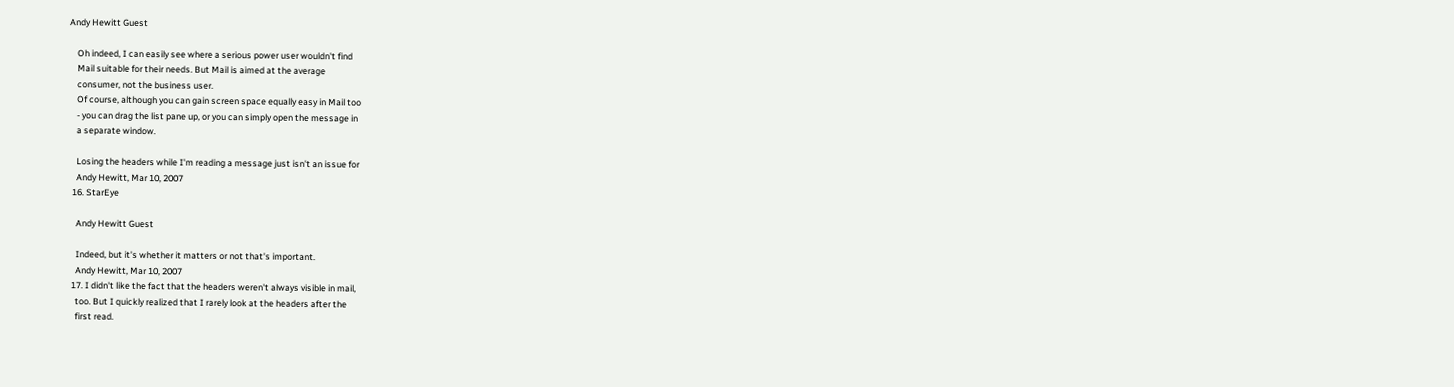Andy Hewitt Guest

    Oh indeed, I can easily see where a serious power user wouldn't find
    Mail suitable for their needs. But Mail is aimed at the average
    consumer, not the business user.
    Of course, although you can gain screen space equally easy in Mail too
    - you can drag the list pane up, or you can simply open the message in
    a separate window.

    Losing the headers while I'm reading a message just isn't an issue for
    Andy Hewitt, Mar 10, 2007
  16. StarEye

    Andy Hewitt Guest

    Indeed, but it's whether it matters or not that's important.
    Andy Hewitt, Mar 10, 2007
  17. I didn't like the fact that the headers weren't always visible in mail,
    too. But I quickly realized that I rarely look at the headers after the
    first read.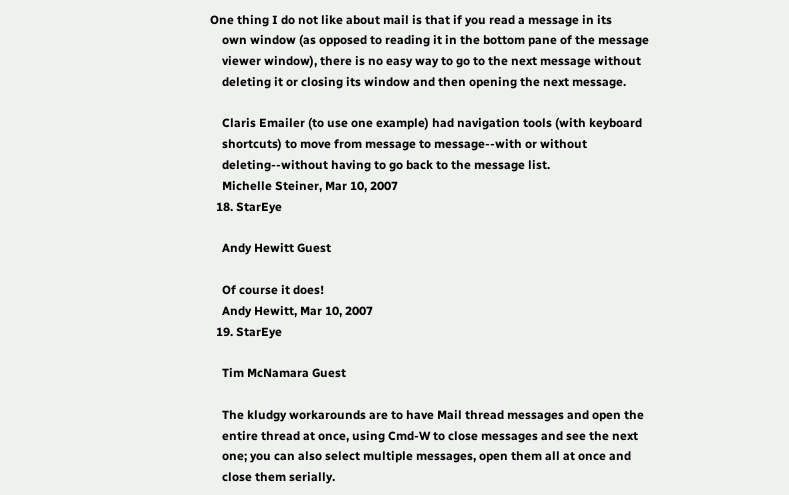One thing I do not like about mail is that if you read a message in its
    own window (as opposed to reading it in the bottom pane of the message
    viewer window), there is no easy way to go to the next message without
    deleting it or closing its window and then opening the next message.

    Claris Emailer (to use one example) had navigation tools (with keyboard
    shortcuts) to move from message to message--with or without
    deleting--without having to go back to the message list.
    Michelle Steiner, Mar 10, 2007
  18. StarEye

    Andy Hewitt Guest

    Of course it does!
    Andy Hewitt, Mar 10, 2007
  19. StarEye

    Tim McNamara Guest

    The kludgy workarounds are to have Mail thread messages and open the
    entire thread at once, using Cmd-W to close messages and see the next
    one; you can also select multiple messages, open them all at once and
    close them serially.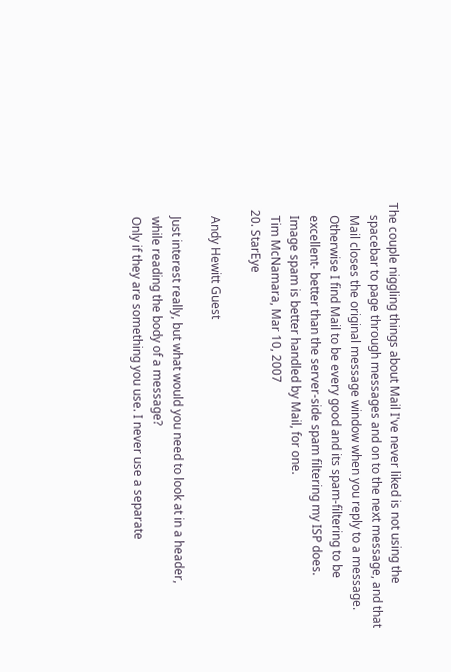The couple niggling things about Mail I've never liked is not using the
    spacebar to page through messages and on to the next message, and that
    Mail closes the original message window when you reply to a message.
    Otherwise I find Mail to be every good and its spam-filtering to be
    excellent- better than the server-side spam filtering my ISP does.
    Image spam is better handled by Mail, for one.
    Tim McNamara, Mar 10, 2007
  20. StarEye

    Andy Hewitt Guest

    Just interest really, but what would you need to look at in a header,
    while reading the body of a message?
    Only if they are something you use. I never use a separate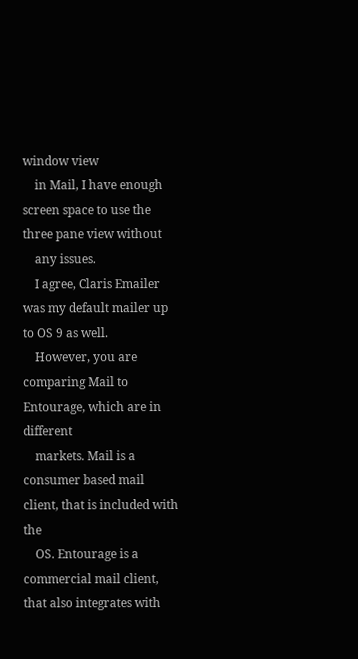window view
    in Mail, I have enough screen space to use the three pane view without
    any issues.
    I agree, Claris Emailer was my default mailer up to OS 9 as well.
    However, you are comparing Mail to Entourage, which are in different
    markets. Mail is a consumer based mail client, that is included with the
    OS. Entourage is a commercial mail client, that also integrates with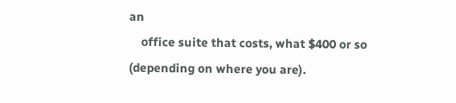an
    office suite that costs, what $400 or so (depending on where you are).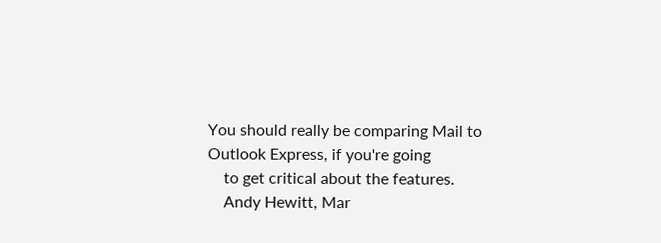You should really be comparing Mail to Outlook Express, if you're going
    to get critical about the features.
    Andy Hewitt, Mar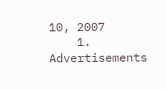10, 2007
    1. Advertisements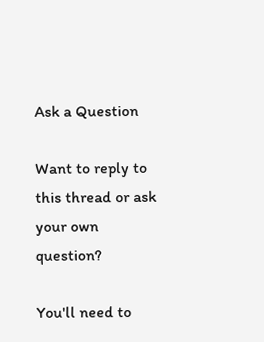Ask a Question

Want to reply to this thread or ask your own question?

You'll need to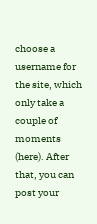choose a username for the site, which only take a couple of moments (here). After that, you can post your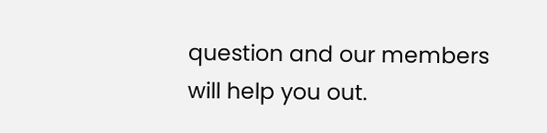question and our members will help you out.